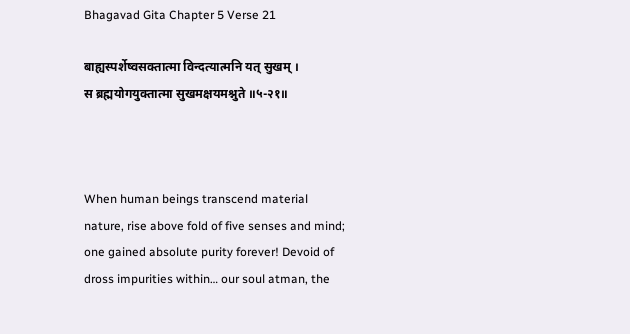Bhagavad Gita Chapter 5 Verse 21

बाह्यस्पर्शेष्वसक्तात्मा विन्दत्यात्मनि यत् सुखम् ।
स ब्रह्मयोगयुक्तात्मा सुखमक्षयमश्नुते ॥५-२१॥



When human beings transcend material nature, rise above fold of five senses and mind; one gained absolute purity forever! Devoid of dross impurities within… our soul atman, the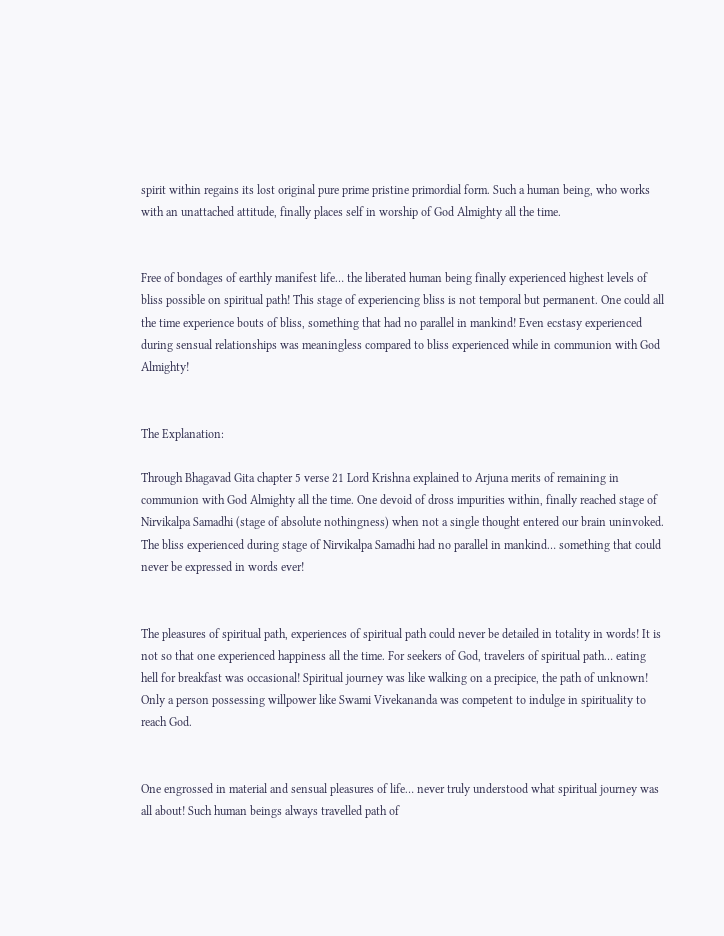spirit within regains its lost original pure prime pristine primordial form. Such a human being, who works with an unattached attitude, finally places self in worship of God Almighty all the time.


Free of bondages of earthly manifest life… the liberated human being finally experienced highest levels of bliss possible on spiritual path! This stage of experiencing bliss is not temporal but permanent. One could all the time experience bouts of bliss, something that had no parallel in mankind! Even ecstasy experienced during sensual relationships was meaningless compared to bliss experienced while in communion with God Almighty!


The Explanation:

Through Bhagavad Gita chapter 5 verse 21 Lord Krishna explained to Arjuna merits of remaining in communion with God Almighty all the time. One devoid of dross impurities within, finally reached stage of Nirvikalpa Samadhi (stage of absolute nothingness) when not a single thought entered our brain uninvoked. The bliss experienced during stage of Nirvikalpa Samadhi had no parallel in mankind… something that could never be expressed in words ever!


The pleasures of spiritual path, experiences of spiritual path could never be detailed in totality in words! It is not so that one experienced happiness all the time. For seekers of God, travelers of spiritual path… eating hell for breakfast was occasional! Spiritual journey was like walking on a precipice, the path of unknown! Only a person possessing willpower like Swami Vivekananda was competent to indulge in spirituality to reach God.


One engrossed in material and sensual pleasures of life… never truly understood what spiritual journey was all about! Such human beings always travelled path of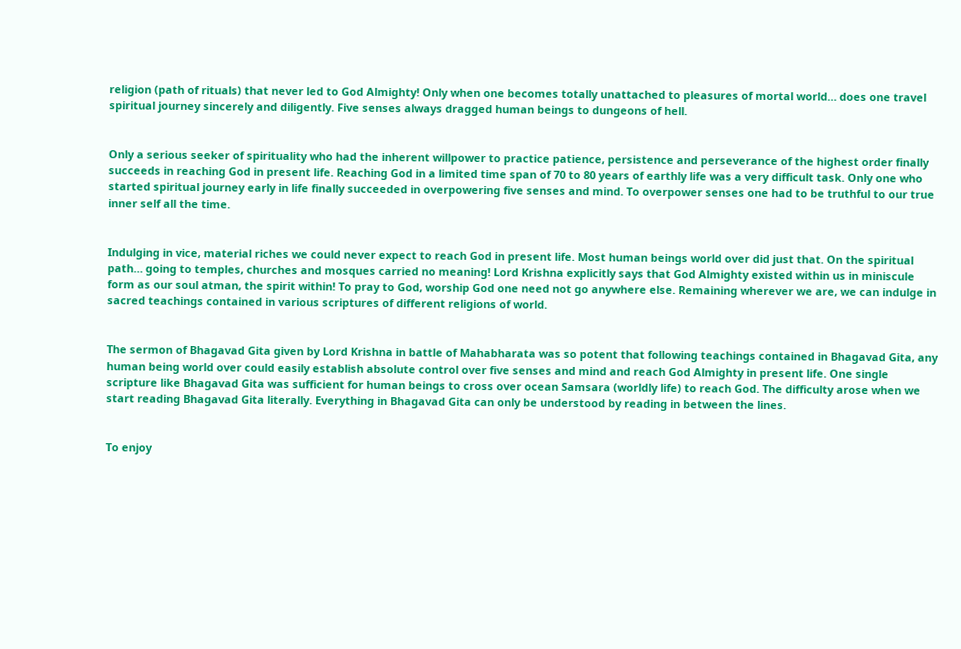religion (path of rituals) that never led to God Almighty! Only when one becomes totally unattached to pleasures of mortal world… does one travel spiritual journey sincerely and diligently. Five senses always dragged human beings to dungeons of hell.


Only a serious seeker of spirituality who had the inherent willpower to practice patience, persistence and perseverance of the highest order finally succeeds in reaching God in present life. Reaching God in a limited time span of 70 to 80 years of earthly life was a very difficult task. Only one who started spiritual journey early in life finally succeeded in overpowering five senses and mind. To overpower senses one had to be truthful to our true inner self all the time.


Indulging in vice, material riches we could never expect to reach God in present life. Most human beings world over did just that. On the spiritual path… going to temples, churches and mosques carried no meaning! Lord Krishna explicitly says that God Almighty existed within us in miniscule form as our soul atman, the spirit within! To pray to God, worship God one need not go anywhere else. Remaining wherever we are, we can indulge in sacred teachings contained in various scriptures of different religions of world.


The sermon of Bhagavad Gita given by Lord Krishna in battle of Mahabharata was so potent that following teachings contained in Bhagavad Gita, any human being world over could easily establish absolute control over five senses and mind and reach God Almighty in present life. One single scripture like Bhagavad Gita was sufficient for human beings to cross over ocean Samsara (worldly life) to reach God. The difficulty arose when we start reading Bhagavad Gita literally. Everything in Bhagavad Gita can only be understood by reading in between the lines.


To enjoy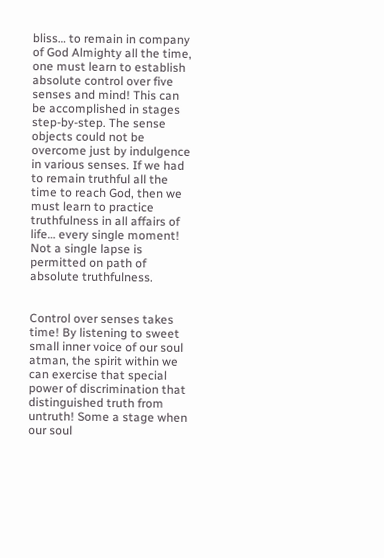bliss… to remain in company of God Almighty all the time, one must learn to establish absolute control over five senses and mind! This can be accomplished in stages step-by-step. The sense objects could not be overcome just by indulgence in various senses. If we had to remain truthful all the time to reach God, then we must learn to practice truthfulness in all affairs of life… every single moment! Not a single lapse is permitted on path of absolute truthfulness.


Control over senses takes time! By listening to sweet small inner voice of our soul atman, the spirit within we can exercise that special power of discrimination that distinguished truth from untruth! Some a stage when our soul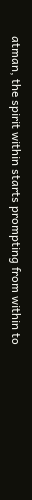atman, the spirit within starts prompting from within to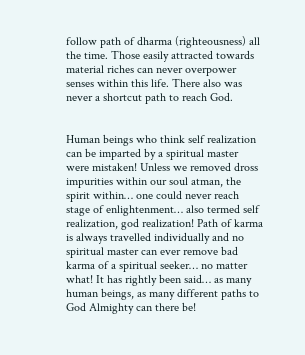follow path of dharma (righteousness) all the time. Those easily attracted towards material riches can never overpower senses within this life. There also was never a shortcut path to reach God.


Human beings who think self realization can be imparted by a spiritual master were mistaken! Unless we removed dross impurities within our soul atman, the spirit within… one could never reach stage of enlightenment… also termed self realization, god realization! Path of karma is always travelled individually and no spiritual master can ever remove bad karma of a spiritual seeker… no matter what! It has rightly been said… as many human beings, as many different paths to God Almighty can there be!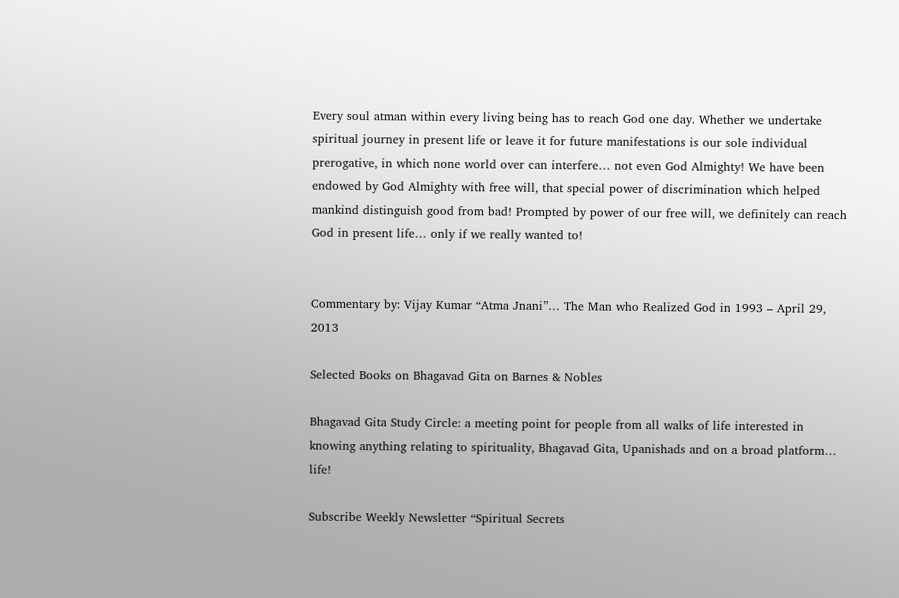Every soul atman within every living being has to reach God one day. Whether we undertake spiritual journey in present life or leave it for future manifestations is our sole individual prerogative, in which none world over can interfere… not even God Almighty! We have been endowed by God Almighty with free will, that special power of discrimination which helped mankind distinguish good from bad! Prompted by power of our free will, we definitely can reach God in present life… only if we really wanted to!


Commentary by: Vijay Kumar “Atma Jnani”… The Man who Realized God in 1993 – April 29, 2013

Selected Books on Bhagavad Gita on Barnes & Nobles

Bhagavad Gita Study Circle: a meeting point for people from all walks of life interested in knowing anything relating to spirituality, Bhagavad Gita, Upanishads and on a broad platform… life!

Subscribe Weekly Newsletter “Spiritual Secrets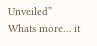Unveiled”
Whats more… it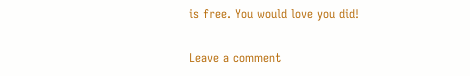is free. You would love you did!

Leave a comment